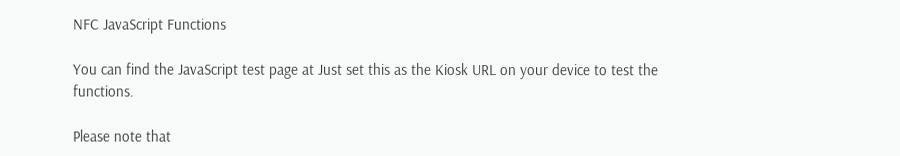NFC JavaScript Functions

You can find the JavaScript test page at Just set this as the Kiosk URL on your device to test the functions.

Please note that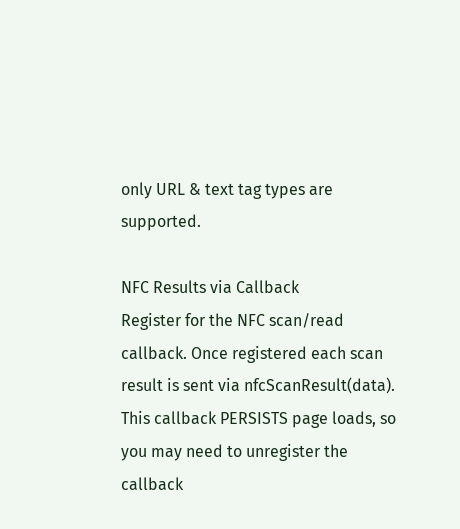only URL & text tag types are supported.

NFC Results via Callback
Register for the NFC scan/read callback. Once registered each scan result is sent via nfcScanResult(data). This callback PERSISTS page loads, so you may need to unregister the callback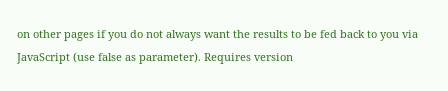on other pages if you do not always want the results to be fed back to you via JavaScript (use false as parameter). Requires version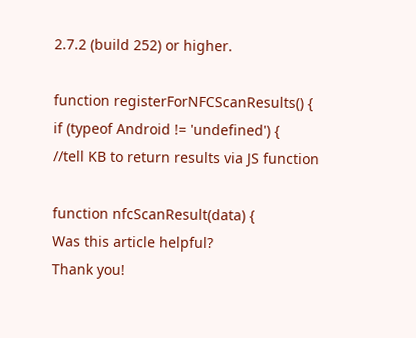2.7.2 (build 252) or higher.

function registerForNFCScanResults() {
if (typeof Android != 'undefined') {
//tell KB to return results via JS function

function nfcScanResult(data) {
Was this article helpful?
Thank you!